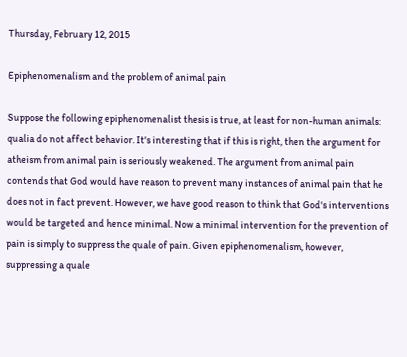Thursday, February 12, 2015

Epiphenomenalism and the problem of animal pain

Suppose the following epiphenomenalist thesis is true, at least for non-human animals: qualia do not affect behavior. It's interesting that if this is right, then the argument for atheism from animal pain is seriously weakened. The argument from animal pain contends that God would have reason to prevent many instances of animal pain that he does not in fact prevent. However, we have good reason to think that God's interventions would be targeted and hence minimal. Now a minimal intervention for the prevention of pain is simply to suppress the quale of pain. Given epiphenomenalism, however, suppressing a quale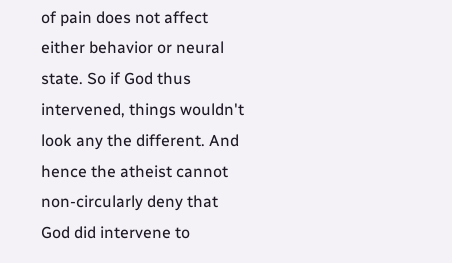of pain does not affect either behavior or neural state. So if God thus intervened, things wouldn't look any the different. And hence the atheist cannot non-circularly deny that God did intervene to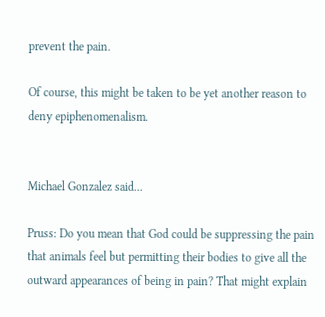prevent the pain.

Of course, this might be taken to be yet another reason to deny epiphenomenalism.


Michael Gonzalez said...

Pruss: Do you mean that God could be suppressing the pain that animals feel but permitting their bodies to give all the outward appearances of being in pain? That might explain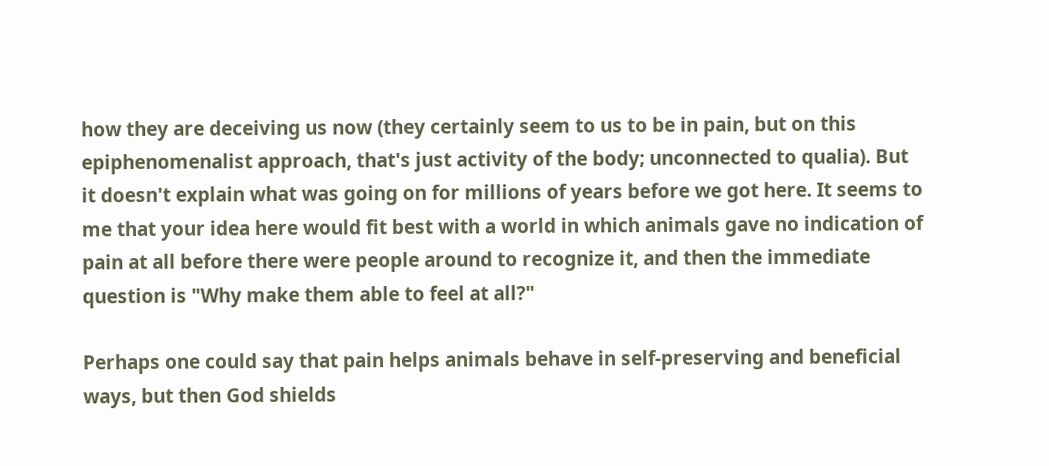how they are deceiving us now (they certainly seem to us to be in pain, but on this epiphenomenalist approach, that's just activity of the body; unconnected to qualia). But it doesn't explain what was going on for millions of years before we got here. It seems to me that your idea here would fit best with a world in which animals gave no indication of pain at all before there were people around to recognize it, and then the immediate question is "Why make them able to feel at all?"

Perhaps one could say that pain helps animals behave in self-preserving and beneficial ways, but then God shields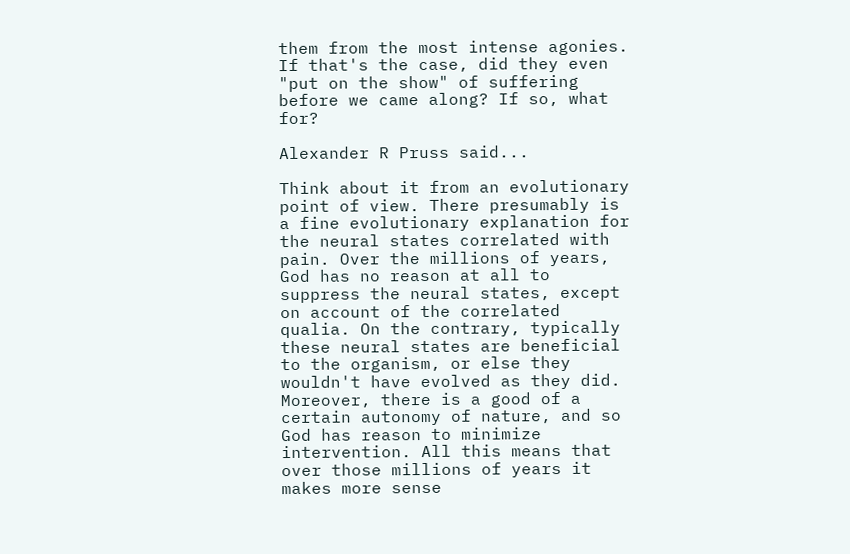them from the most intense agonies. If that's the case, did they even "put on the show" of suffering before we came along? If so, what for?

Alexander R Pruss said...

Think about it from an evolutionary point of view. There presumably is a fine evolutionary explanation for the neural states correlated with pain. Over the millions of years, God has no reason at all to suppress the neural states, except on account of the correlated qualia. On the contrary, typically these neural states are beneficial to the organism, or else they wouldn't have evolved as they did. Moreover, there is a good of a certain autonomy of nature, and so God has reason to minimize intervention. All this means that over those millions of years it makes more sense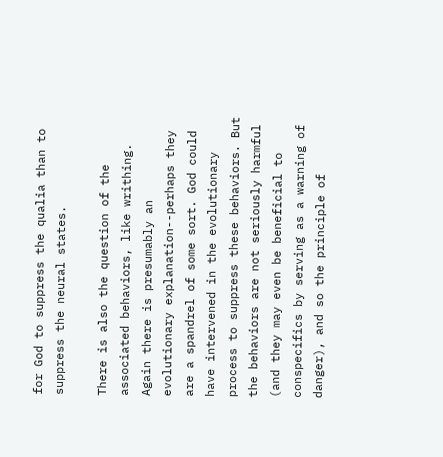for God to suppress the qualia than to suppress the neural states.

There is also the question of the associated behaviors, like writhing. Again there is presumably an evolutionary explanation--perhaps they are a spandrel of some sort. God could have intervened in the evolutionary process to suppress these behaviors. But the behaviors are not seriously harmful (and they may even be beneficial to conspecifics by serving as a warning of danger), and so the principle of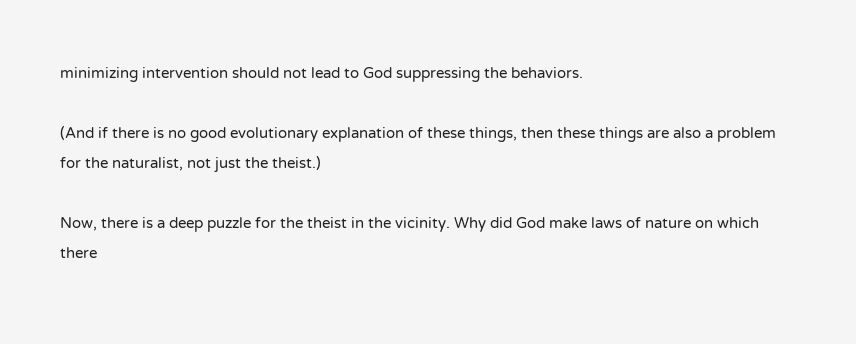minimizing intervention should not lead to God suppressing the behaviors.

(And if there is no good evolutionary explanation of these things, then these things are also a problem for the naturalist, not just the theist.)

Now, there is a deep puzzle for the theist in the vicinity. Why did God make laws of nature on which there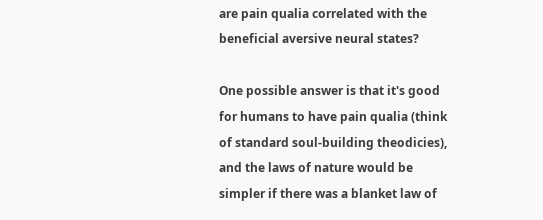are pain qualia correlated with the beneficial aversive neural states?

One possible answer is that it's good for humans to have pain qualia (think of standard soul-building theodicies), and the laws of nature would be simpler if there was a blanket law of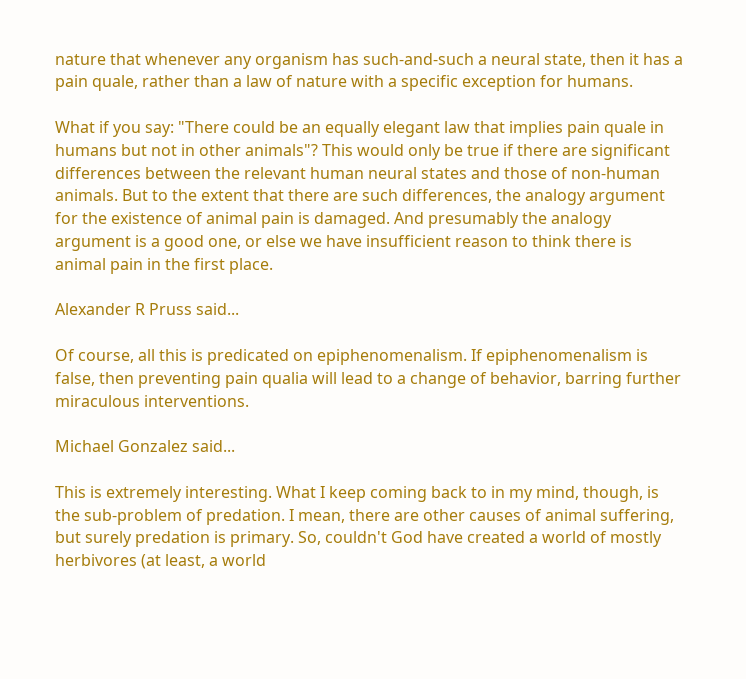nature that whenever any organism has such-and-such a neural state, then it has a pain quale, rather than a law of nature with a specific exception for humans.

What if you say: "There could be an equally elegant law that implies pain quale in humans but not in other animals"? This would only be true if there are significant differences between the relevant human neural states and those of non-human animals. But to the extent that there are such differences, the analogy argument for the existence of animal pain is damaged. And presumably the analogy argument is a good one, or else we have insufficient reason to think there is animal pain in the first place.

Alexander R Pruss said...

Of course, all this is predicated on epiphenomenalism. If epiphenomenalism is false, then preventing pain qualia will lead to a change of behavior, barring further miraculous interventions.

Michael Gonzalez said...

This is extremely interesting. What I keep coming back to in my mind, though, is the sub-problem of predation. I mean, there are other causes of animal suffering, but surely predation is primary. So, couldn't God have created a world of mostly herbivores (at least, a world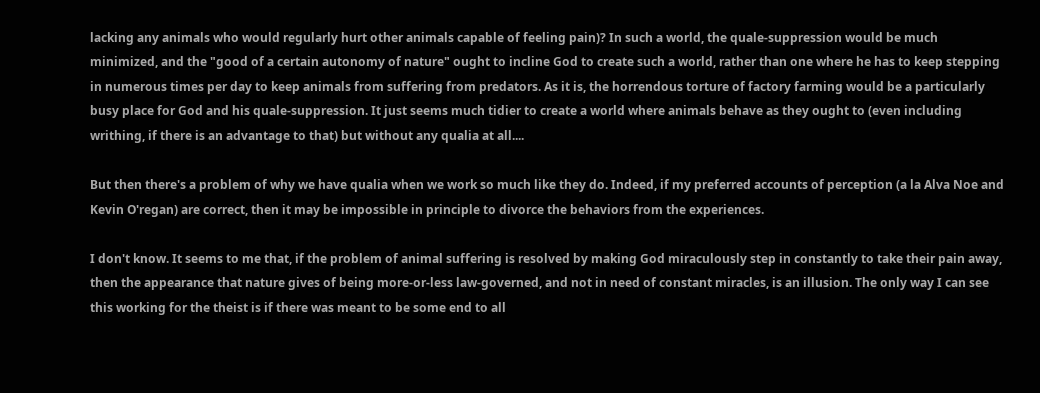lacking any animals who would regularly hurt other animals capable of feeling pain)? In such a world, the quale-suppression would be much minimized, and the "good of a certain autonomy of nature" ought to incline God to create such a world, rather than one where he has to keep stepping in numerous times per day to keep animals from suffering from predators. As it is, the horrendous torture of factory farming would be a particularly busy place for God and his quale-suppression. It just seems much tidier to create a world where animals behave as they ought to (even including writhing, if there is an advantage to that) but without any qualia at all....

But then there's a problem of why we have qualia when we work so much like they do. Indeed, if my preferred accounts of perception (a la Alva Noe and Kevin O'regan) are correct, then it may be impossible in principle to divorce the behaviors from the experiences.

I don't know. It seems to me that, if the problem of animal suffering is resolved by making God miraculously step in constantly to take their pain away, then the appearance that nature gives of being more-or-less law-governed, and not in need of constant miracles, is an illusion. The only way I can see this working for the theist is if there was meant to be some end to all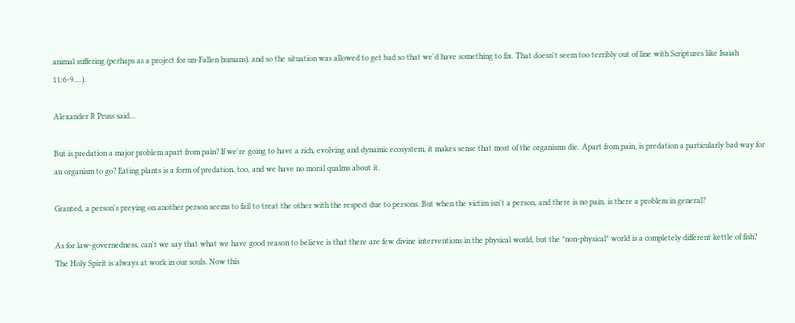animal suffering (perhaps as a project for un-Fallen humans), and so the situation was allowed to get bad so that we'd have something to fix. That doesn't seem too terribly out of line with Scriptures like Isaiah 11:6-9....).

Alexander R Pruss said...

But is predation a major problem apart from pain? If we're going to have a rich, evolving and dynamic ecosystem, it makes sense that most of the organisms die. Apart from pain, is predation a particularly bad way for an organism to go? Eating plants is a form of predation, too, and we have no moral qualms about it.

Granted, a person's preying on another person seems to fail to treat the other with the respect due to persons. But when the victim isn't a person, and there is no pain, is there a problem in general?

As for law-governedness, can't we say that what we have good reason to believe is that there are few divine interventions in the physical world, but the *non-physical* world is a completely different kettle of fish? The Holy Spirit is always at work in our souls. Now this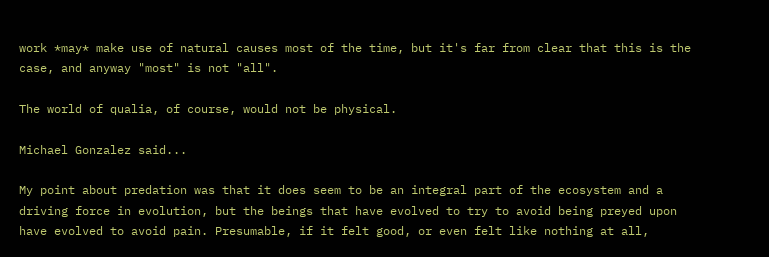work *may* make use of natural causes most of the time, but it's far from clear that this is the case, and anyway "most" is not "all".

The world of qualia, of course, would not be physical.

Michael Gonzalez said...

My point about predation was that it does seem to be an integral part of the ecosystem and a driving force in evolution, but the beings that have evolved to try to avoid being preyed upon have evolved to avoid pain. Presumable, if it felt good, or even felt like nothing at all,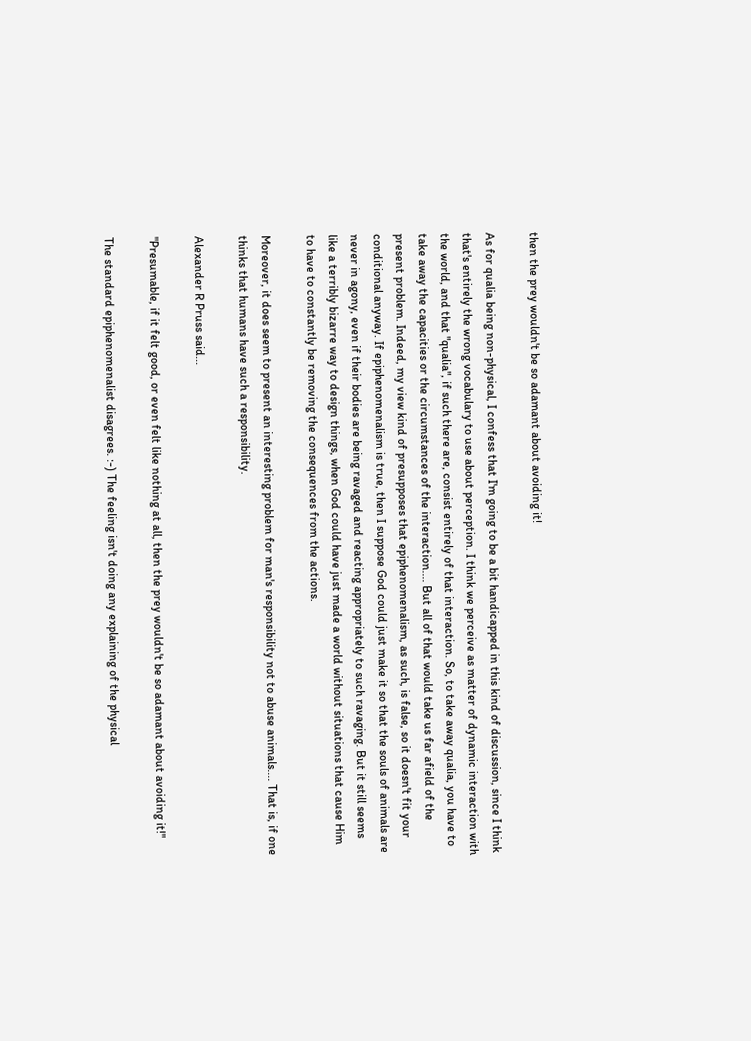then the prey wouldn't be so adamant about avoiding it!

As for qualia being non-physical, I confess that I'm going to be a bit handicapped in this kind of discussion, since I think that's entirely the wrong vocabulary to use about perception. I think we perceive as matter of dynamic interaction with the world, and that "qualia", if such there are, consist entirely of that interaction. So, to take away qualia, you have to take away the capacities or the circumstances of the interaction.... But all of that would take us far afield of the present problem. Indeed, my view kind of presupposes that epiphenomenalism, as such, is false, so it doesn't fit your conditional anyway. If epiphenomenalism is true, then I suppose God could just make it so that the souls of animals are never in agony, even if their bodies are being ravaged and reacting appropriately to such ravaging. But it still seems like a terribly bizarre way to design things, when God could have just made a world without situations that cause Him to have to constantly be removing the consequences from the actions.

Moreover, it does seem to present an interesting problem for man's responsibility not to abuse animals.... That is, if one thinks that humans have such a responsibility.

Alexander R Pruss said...

"Presumable, if it felt good, or even felt like nothing at all, then the prey wouldn't be so adamant about avoiding it!"

The standard epiphenomenalist disagrees. :-) The feeling isn't doing any explaining of the physical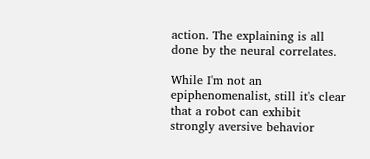action. The explaining is all done by the neural correlates.

While I'm not an epiphenomenalist, still it's clear that a robot can exhibit strongly aversive behavior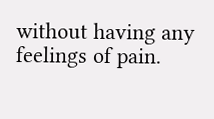without having any feelings of pain.